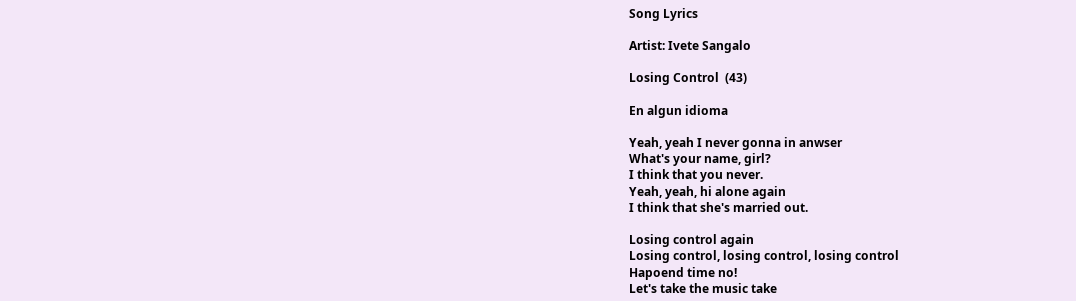Song Lyrics

Artist: Ivete Sangalo

Losing Control  (43)

En algun idioma

Yeah, yeah I never gonna in anwser
What's your name, girl?
I think that you never.
Yeah, yeah, hi alone again
I think that she's married out.

Losing control again
Losing control, losing control, losing control
Hapoend time no!
Let's take the music take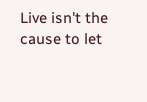Live isn't the cause to let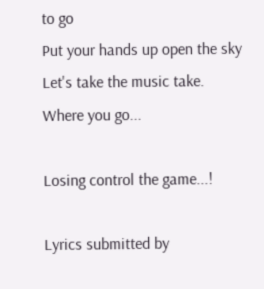to go
Put your hands up open the sky
Let's take the music take.
Where you go...

Losing control the game...!

Lyrics submitted by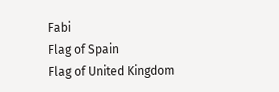Fabi
Flag of Spain
Flag of United Kingdom